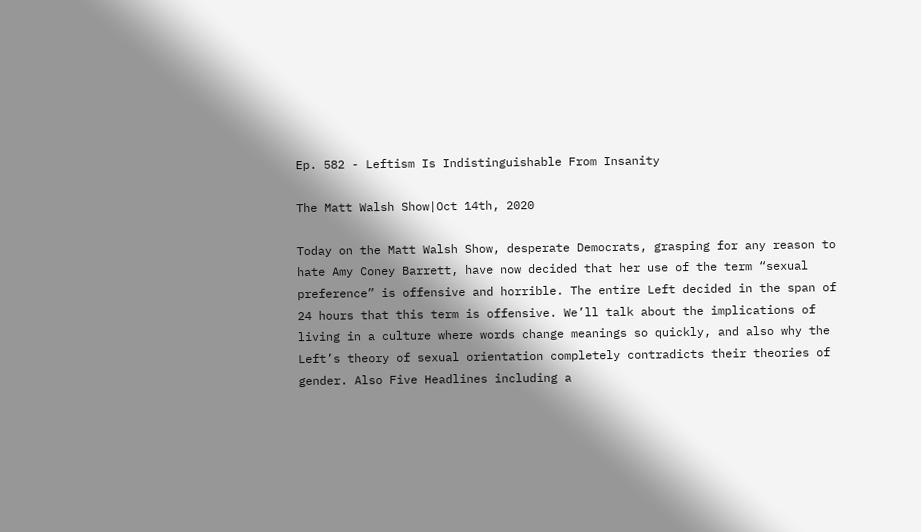Ep. 582 - Leftism Is Indistinguishable From Insanity

The Matt Walsh Show|Oct 14th, 2020

Today on the Matt Walsh Show, desperate Democrats, grasping for any reason to hate Amy Coney Barrett, have now decided that her use of the term “sexual preference” is offensive and horrible. The entire Left decided in the span of 24 hours that this term is offensive. We’ll talk about the implications of living in a culture where words change meanings so quickly, and also why the Left’s theory of sexual orientation completely contradicts their theories of gender. Also Five Headlines including a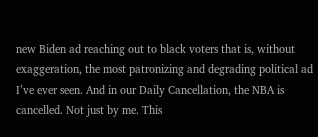new Biden ad reaching out to black voters that is, without exaggeration, the most patronizing and degrading political ad I’ve ever seen. And in our Daily Cancellation, the NBA is cancelled. Not just by me. This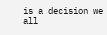is a decision we all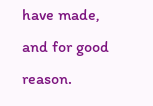have made, and for good reason.